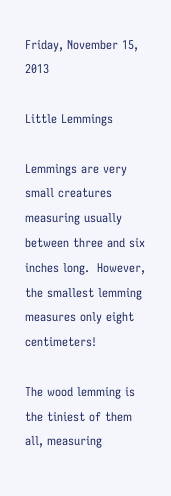Friday, November 15, 2013

Little Lemmings

Lemmings are very small creatures measuring usually between three and six inches long.  However, the smallest lemming measures only eight centimeters!

The wood lemming is the tiniest of them all, measuring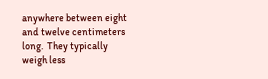anywhere between eight and twelve centimeters long.  They typically weigh less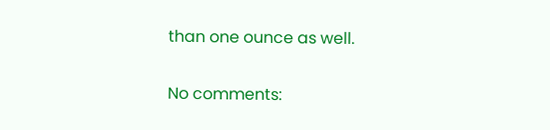than one ounce as well.

No comments: